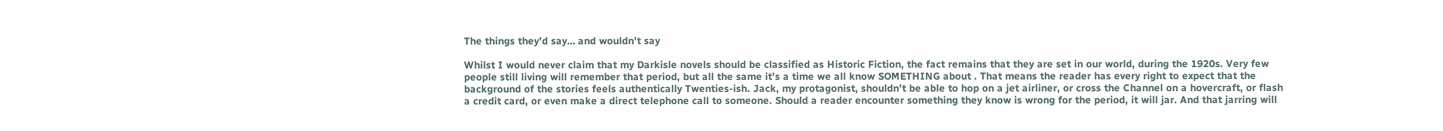The things they’d say… and wouldn’t say

Whilst I would never claim that my Darkisle novels should be classified as Historic Fiction, the fact remains that they are set in our world, during the 1920s. Very few people still living will remember that period, but all the same it’s a time we all know SOMETHING about . That means the reader has every right to expect that the background of the stories feels authentically Twenties-ish. Jack, my protagonist, shouldn’t be able to hop on a jet airliner, or cross the Channel on a hovercraft, or flash a credit card, or even make a direct telephone call to someone. Should a reader encounter something they know is wrong for the period, it will jar. And that jarring will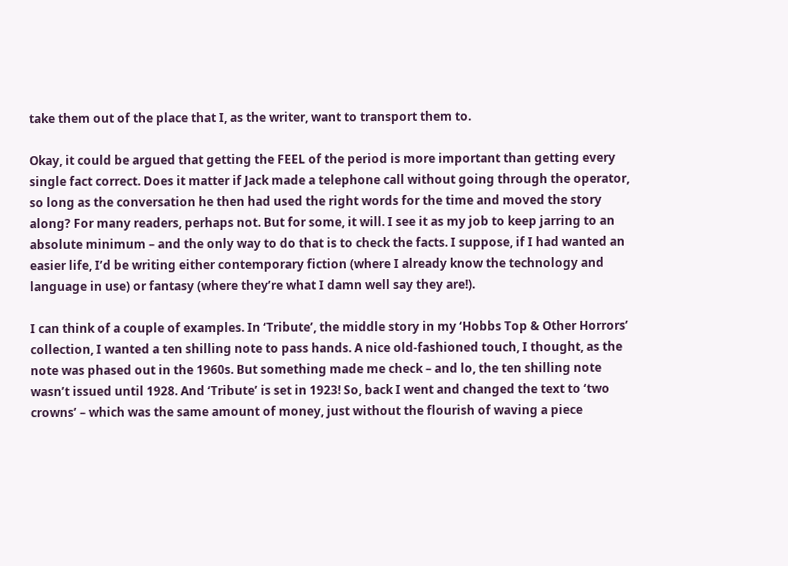take them out of the place that I, as the writer, want to transport them to.

Okay, it could be argued that getting the FEEL of the period is more important than getting every single fact correct. Does it matter if Jack made a telephone call without going through the operator, so long as the conversation he then had used the right words for the time and moved the story along? For many readers, perhaps not. But for some, it will. I see it as my job to keep jarring to an absolute minimum – and the only way to do that is to check the facts. I suppose, if I had wanted an easier life, I’d be writing either contemporary fiction (where I already know the technology and language in use) or fantasy (where they’re what I damn well say they are!).

I can think of a couple of examples. In ‘Tribute’, the middle story in my ‘Hobbs Top & Other Horrors’ collection, I wanted a ten shilling note to pass hands. A nice old-fashioned touch, I thought, as the note was phased out in the 1960s. But something made me check – and lo, the ten shilling note wasn’t issued until 1928. And ‘Tribute’ is set in 1923! So, back I went and changed the text to ‘two crowns’ – which was the same amount of money, just without the flourish of waving a piece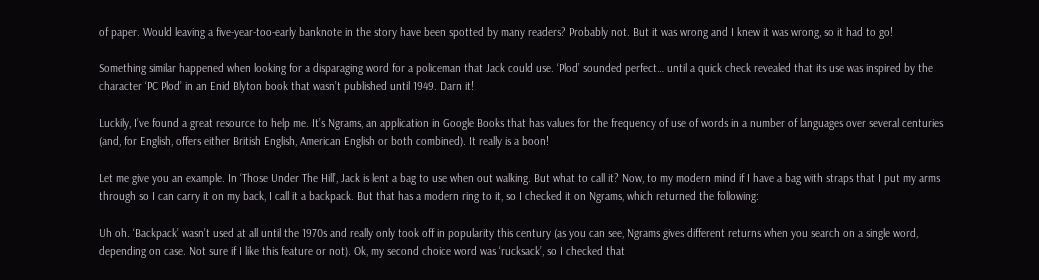of paper. Would leaving a five-year-too-early banknote in the story have been spotted by many readers? Probably not. But it was wrong and I knew it was wrong, so it had to go!

Something similar happened when looking for a disparaging word for a policeman that Jack could use. ‘Plod’ sounded perfect… until a quick check revealed that its use was inspired by the character ‘PC Plod’ in an Enid Blyton book that wasn’t published until 1949. Darn it!

Luckily, I’ve found a great resource to help me. It’s Ngrams, an application in Google Books that has values for the frequency of use of words in a number of languages over several centuries (and, for English, offers either British English, American English or both combined). It really is a boon!

Let me give you an example. In ‘Those Under The Hill’, Jack is lent a bag to use when out walking. But what to call it? Now, to my modern mind if I have a bag with straps that I put my arms through so I can carry it on my back, I call it a backpack. But that has a modern ring to it, so I checked it on Ngrams, which returned the following:

Uh oh. ‘Backpack’ wasn’t used at all until the 1970s and really only took off in popularity this century (as you can see, Ngrams gives different returns when you search on a single word, depending on case. Not sure if I like this feature or not). Ok, my second choice word was ‘rucksack’, so I checked that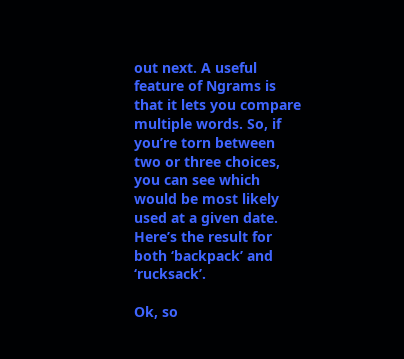out next. A useful feature of Ngrams is that it lets you compare multiple words. So, if you’re torn between two or three choices, you can see which would be most likely used at a given date. Here’s the result for both ‘backpack’ and ‘rucksack’.

Ok, so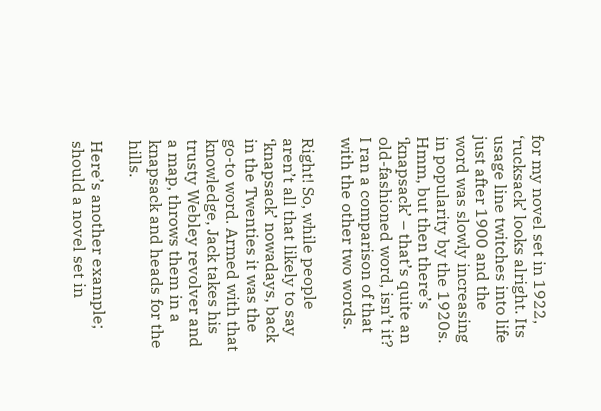for my novel set in 1922, ‘rucksack’ looks alright. Its usage line twitches into life just after 1900 and the word was slowly increasing in popularity by the 1920s. Hmm, but then there’s ‘knapsack’ – that’s quite an old-fashioned word, isn’t it? I ran a comparison of that with the other two words.

Right! So, while people aren’t all that likely to say ‘knapsack’ nowadays, back in the Twenties it was the go-to word. Armed with that knowledge, Jack takes his trusty Webley revolver and a map, throws them in a knapsack and heads for the hills.

Here’s another example; should a novel set in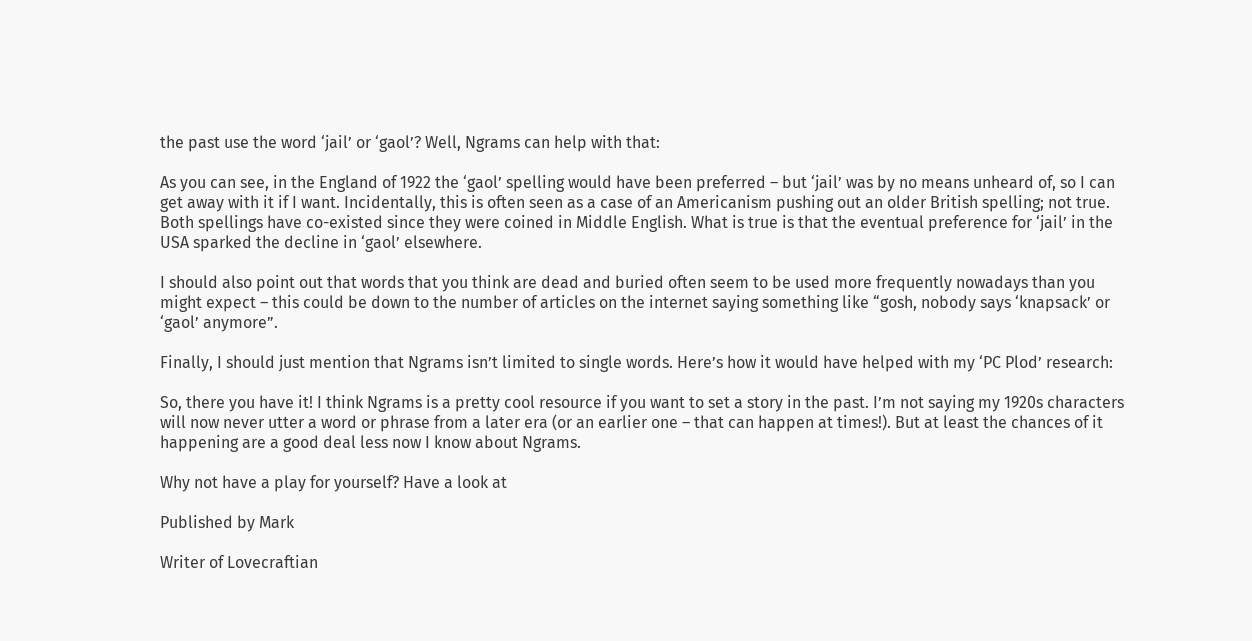the past use the word ‘jail’ or ‘gaol’? Well, Ngrams can help with that:

As you can see, in the England of 1922 the ‘gaol’ spelling would have been preferred – but ‘jail’ was by no means unheard of, so I can get away with it if I want. Incidentally, this is often seen as a case of an Americanism pushing out an older British spelling; not true. Both spellings have co-existed since they were coined in Middle English. What is true is that the eventual preference for ‘jail’ in the USA sparked the decline in ‘gaol’ elsewhere.

I should also point out that words that you think are dead and buried often seem to be used more frequently nowadays than you might expect – this could be down to the number of articles on the internet saying something like “gosh, nobody says ‘knapsack’ or ‘gaol’ anymore”.

Finally, I should just mention that Ngrams isn’t limited to single words. Here’s how it would have helped with my ‘PC Plod’ research:

So, there you have it! I think Ngrams is a pretty cool resource if you want to set a story in the past. I’m not saying my 1920s characters will now never utter a word or phrase from a later era (or an earlier one – that can happen at times!). But at least the chances of it happening are a good deal less now I know about Ngrams.

Why not have a play for yourself? Have a look at

Published by Mark

Writer of Lovecraftian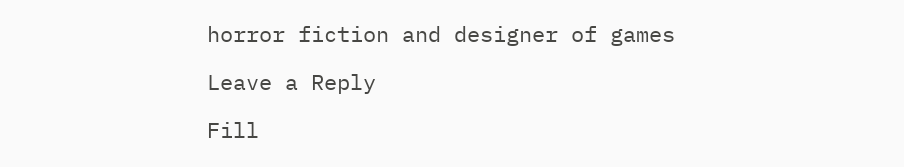horror fiction and designer of games

Leave a Reply

Fill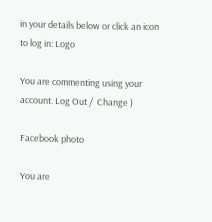in your details below or click an icon to log in: Logo

You are commenting using your account. Log Out /  Change )

Facebook photo

You are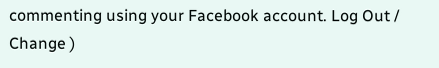commenting using your Facebook account. Log Out /  Change )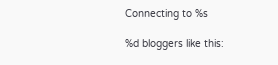Connecting to %s

%d bloggers like this: